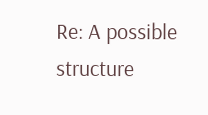Re: A possible structure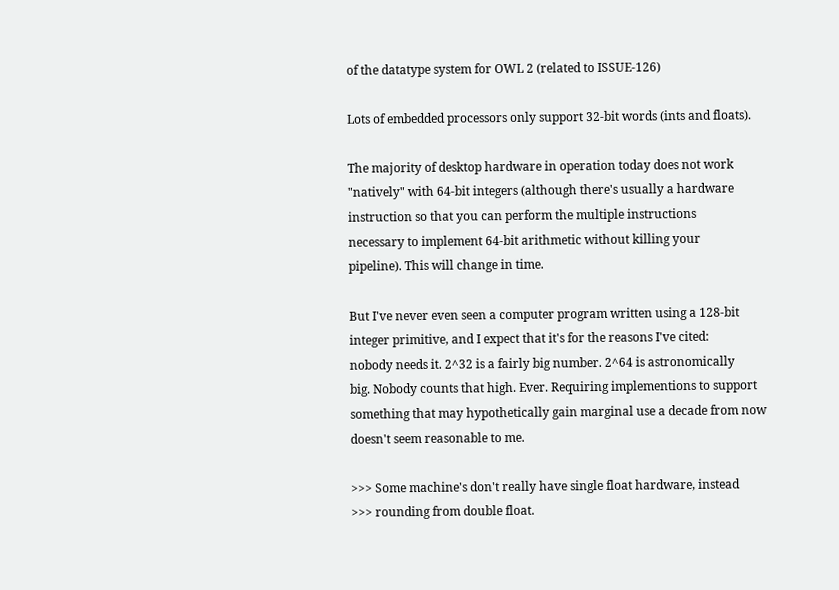of the datatype system for OWL 2 (related to ISSUE-126)

Lots of embedded processors only support 32-bit words (ints and floats).

The majority of desktop hardware in operation today does not work
"natively" with 64-bit integers (although there's usually a hardware
instruction so that you can perform the multiple instructions
necessary to implement 64-bit arithmetic without killing your
pipeline). This will change in time.

But I've never even seen a computer program written using a 128-bit
integer primitive, and I expect that it's for the reasons I've cited:
nobody needs it. 2^32 is a fairly big number. 2^64 is astronomically
big. Nobody counts that high. Ever. Requiring implementions to support
something that may hypothetically gain marginal use a decade from now
doesn't seem reasonable to me.

>>> Some machine's don't really have single float hardware, instead
>>> rounding from double float.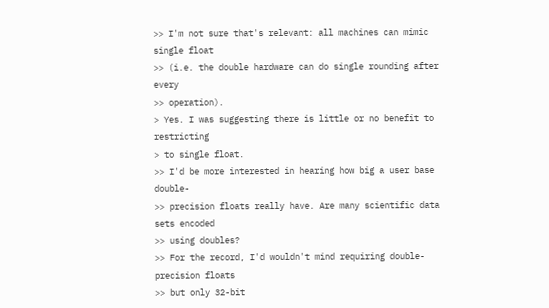>> I'm not sure that's relevant: all machines can mimic single float
>> (i.e. the double hardware can do single rounding after every
>> operation).
> Yes. I was suggesting there is little or no benefit to restricting
> to single float.
>> I'd be more interested in hearing how big a user base double-
>> precision floats really have. Are many scientific data sets encoded
>> using doubles?
>> For the record, I'd wouldn't mind requiring double-precision floats
>> but only 32-bit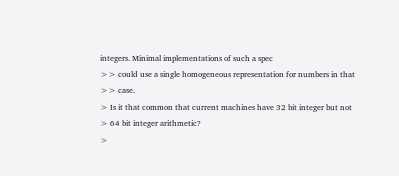integers. Minimal implementations of such a spec
>> could use a single homogeneous representation for numbers in that
>> case.
> Is it that common that current machines have 32 bit integer but not
> 64 bit integer arithmetic?
>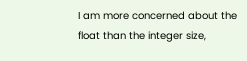I am more concerned about the float than the integer size,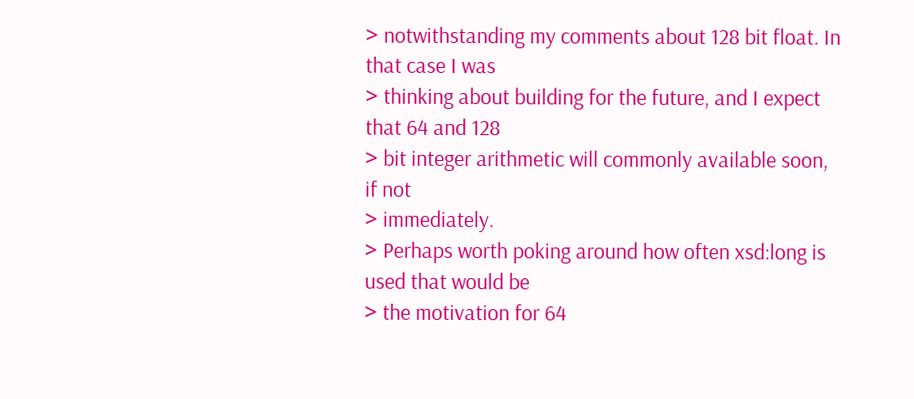> notwithstanding my comments about 128 bit float. In that case I was
> thinking about building for the future, and I expect that 64 and 128
> bit integer arithmetic will commonly available soon, if not
> immediately.
> Perhaps worth poking around how often xsd:long is used that would be
> the motivation for 64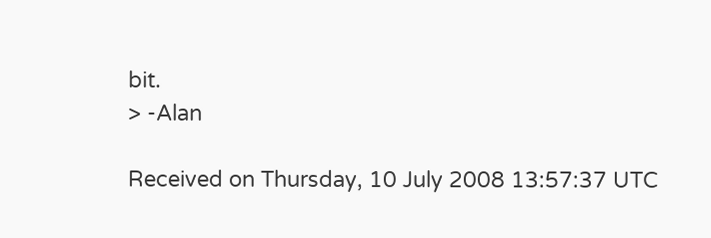bit.
> -Alan

Received on Thursday, 10 July 2008 13:57:37 UTC